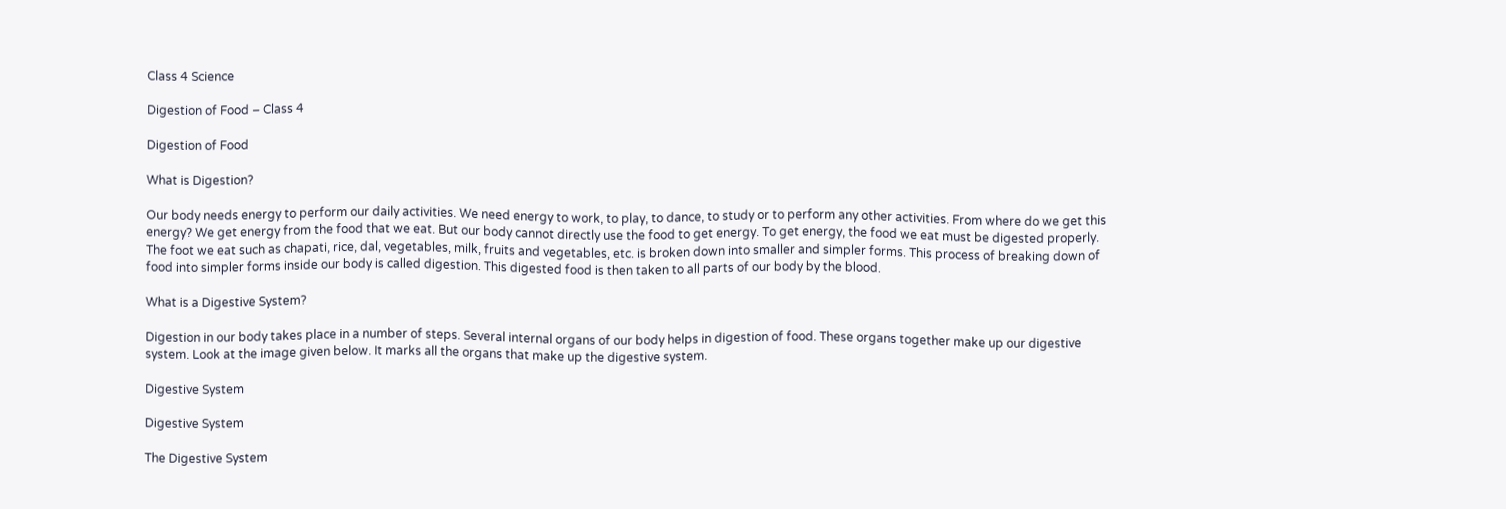Class 4 Science

Digestion of Food – Class 4

Digestion of Food

What is Digestion?

Our body needs energy to perform our daily activities. We need energy to work, to play, to dance, to study or to perform any other activities. From where do we get this energy? We get energy from the food that we eat. But our body cannot directly use the food to get energy. To get energy, the food we eat must be digested properly. The foot we eat such as chapati, rice, dal, vegetables, milk, fruits and vegetables, etc. is broken down into smaller and simpler forms. This process of breaking down of food into simpler forms inside our body is called digestion. This digested food is then taken to all parts of our body by the blood.

What is a Digestive System?

Digestion in our body takes place in a number of steps. Several internal organs of our body helps in digestion of food. These organs together make up our digestive system. Look at the image given below. It marks all the organs that make up the digestive system.

Digestive System

Digestive System

The Digestive System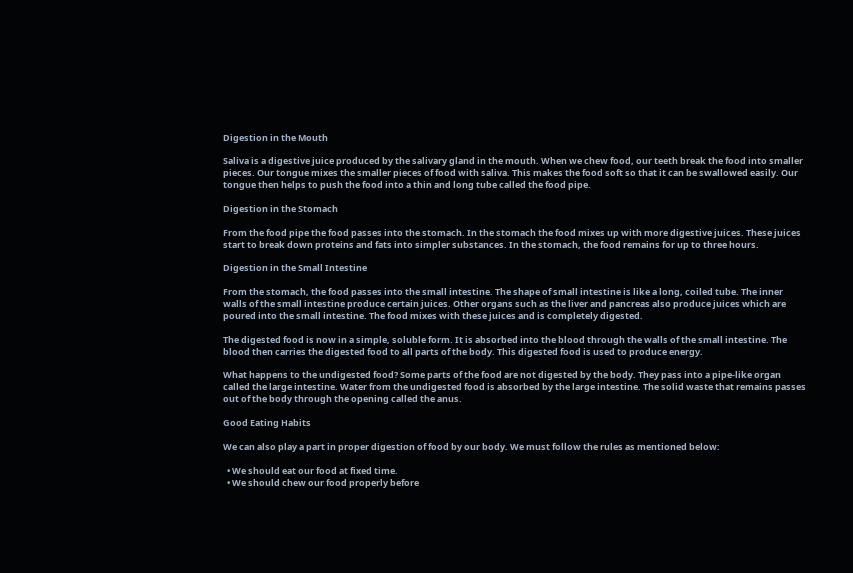Digestion in the Mouth

Saliva is a digestive juice produced by the salivary gland in the mouth. When we chew food, our teeth break the food into smaller pieces. Our tongue mixes the smaller pieces of food with saliva. This makes the food soft so that it can be swallowed easily. Our tongue then helps to push the food into a thin and long tube called the food pipe.

Digestion in the Stomach

From the food pipe the food passes into the stomach. In the stomach the food mixes up with more digestive juices. These juices start to break down proteins and fats into simpler substances. In the stomach, the food remains for up to three hours.

Digestion in the Small Intestine

From the stomach, the food passes into the small intestine. The shape of small intestine is like a long, coiled tube. The inner walls of the small intestine produce certain juices. Other organs such as the liver and pancreas also produce juices which are poured into the small intestine. The food mixes with these juices and is completely digested.

The digested food is now in a simple, soluble form. It is absorbed into the blood through the walls of the small intestine. The blood then carries the digested food to all parts of the body. This digested food is used to produce energy.

What happens to the undigested food? Some parts of the food are not digested by the body. They pass into a pipe-like organ called the large intestine. Water from the undigested food is absorbed by the large intestine. The solid waste that remains passes out of the body through the opening called the anus.

Good Eating Habits

We can also play a part in proper digestion of food by our body. We must follow the rules as mentioned below:

  • We should eat our food at fixed time.
  • We should chew our food properly before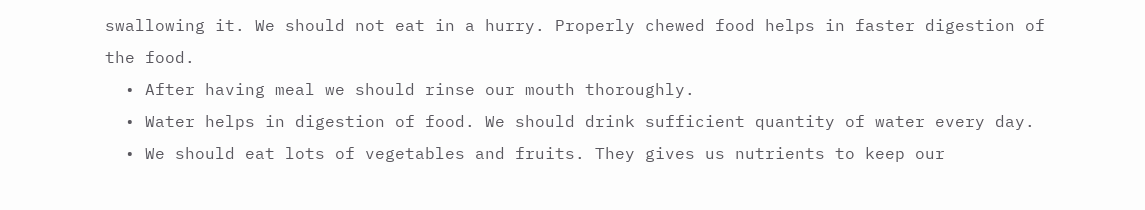swallowing it. We should not eat in a hurry. Properly chewed food helps in faster digestion of the food.
  • After having meal we should rinse our mouth thoroughly.
  • Water helps in digestion of food. We should drink sufficient quantity of water every day.
  • We should eat lots of vegetables and fruits. They gives us nutrients to keep our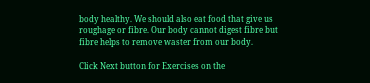body healthy. We should also eat food that give us roughage or fibre. Our body cannot digest fibre but fibre helps to remove waster from our body.

Click Next button for Exercises on the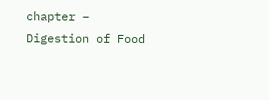chapter – Digestion of Food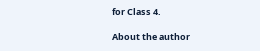for Class 4.

About the author